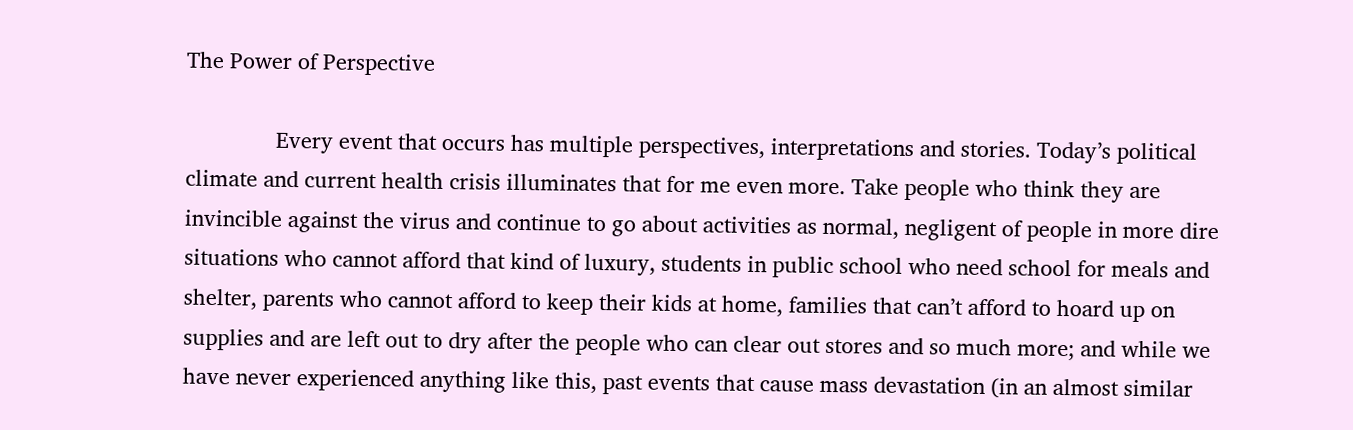The Power of Perspective

               Every event that occurs has multiple perspectives, interpretations and stories. Today’s political climate and current health crisis illuminates that for me even more. Take people who think they are invincible against the virus and continue to go about activities as normal, negligent of people in more dire situations who cannot afford that kind of luxury, students in public school who need school for meals and shelter, parents who cannot afford to keep their kids at home, families that can’t afford to hoard up on supplies and are left out to dry after the people who can clear out stores and so much more; and while we have never experienced anything like this, past events that cause mass devastation (in an almost similar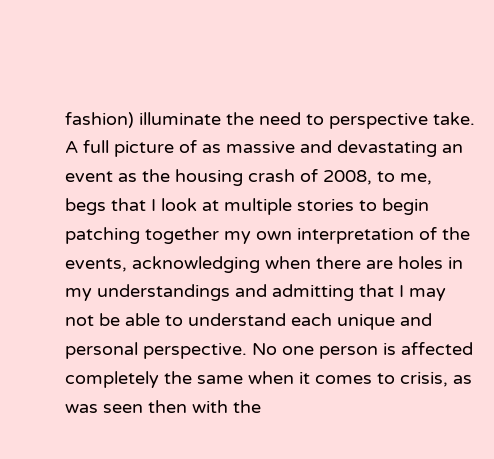fashion) illuminate the need to perspective take. A full picture of as massive and devastating an event as the housing crash of 2008, to me, begs that I look at multiple stories to begin patching together my own interpretation of the events, acknowledging when there are holes in my understandings and admitting that I may not be able to understand each unique and personal perspective. No one person is affected completely the same when it comes to crisis, as was seen then with the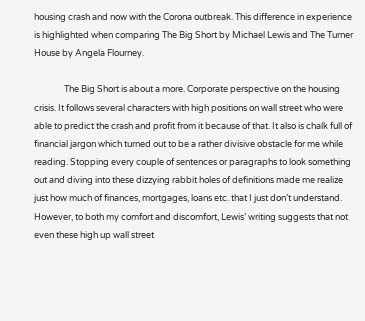housing crash and now with the Corona outbreak. This difference in experience is highlighted when comparing The Big Short by Michael Lewis and The Turner House by Angela Flourney.

               The Big Short is about a more. Corporate perspective on the housing crisis. It follows several characters with high positions on wall street who were able to predict the crash and profit from it because of that. It also is chalk full of financial jargon which turned out to be a rather divisive obstacle for me while reading. Stopping every couple of sentences or paragraphs to look something out and diving into these dizzying rabbit holes of definitions made me realize just how much of finances, mortgages, loans etc. that I just don’t understand. However, to both my comfort and discomfort, Lewis’ writing suggests that not even these high up wall street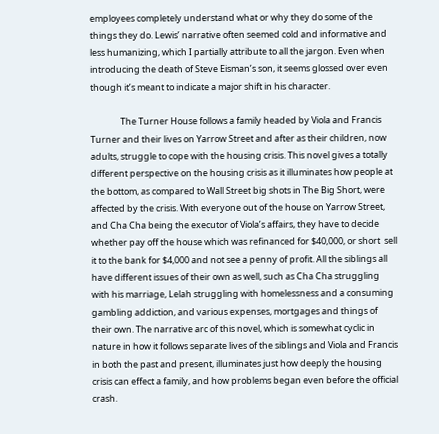employees completely understand what or why they do some of the things they do. Lewis’ narrative often seemed cold and informative and less humanizing, which I partially attribute to all the jargon. Even when introducing the death of Steve Eisman’s son, it seems glossed over even though it’s meant to indicate a major shift in his character.

               The Turner House follows a family headed by Viola and Francis Turner and their lives on Yarrow Street and after as their children, now adults, struggle to cope with the housing crisis. This novel gives a totally different perspective on the housing crisis as it illuminates how people at the bottom, as compared to Wall Street big shots in The Big Short, were affected by the crisis. With everyone out of the house on Yarrow Street, and Cha Cha being the executor of Viola’s affairs, they have to decide whether pay off the house which was refinanced for $40,000, or short  sell it to the bank for $4,000 and not see a penny of profit. All the siblings all have different issues of their own as well, such as Cha Cha struggling with his marriage, Lelah struggling with homelessness and a consuming gambling addiction, and various expenses, mortgages and things of their own. The narrative arc of this novel, which is somewhat cyclic in nature in how it follows separate lives of the siblings and Viola and Francis in both the past and present, illuminates just how deeply the housing crisis can effect a family, and how problems began even before the official crash.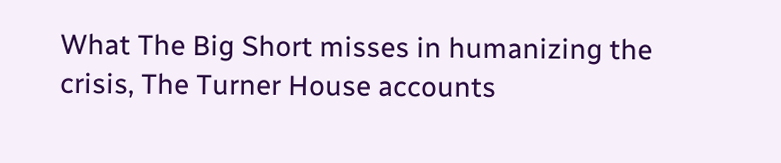What The Big Short misses in humanizing the crisis, The Turner House accounts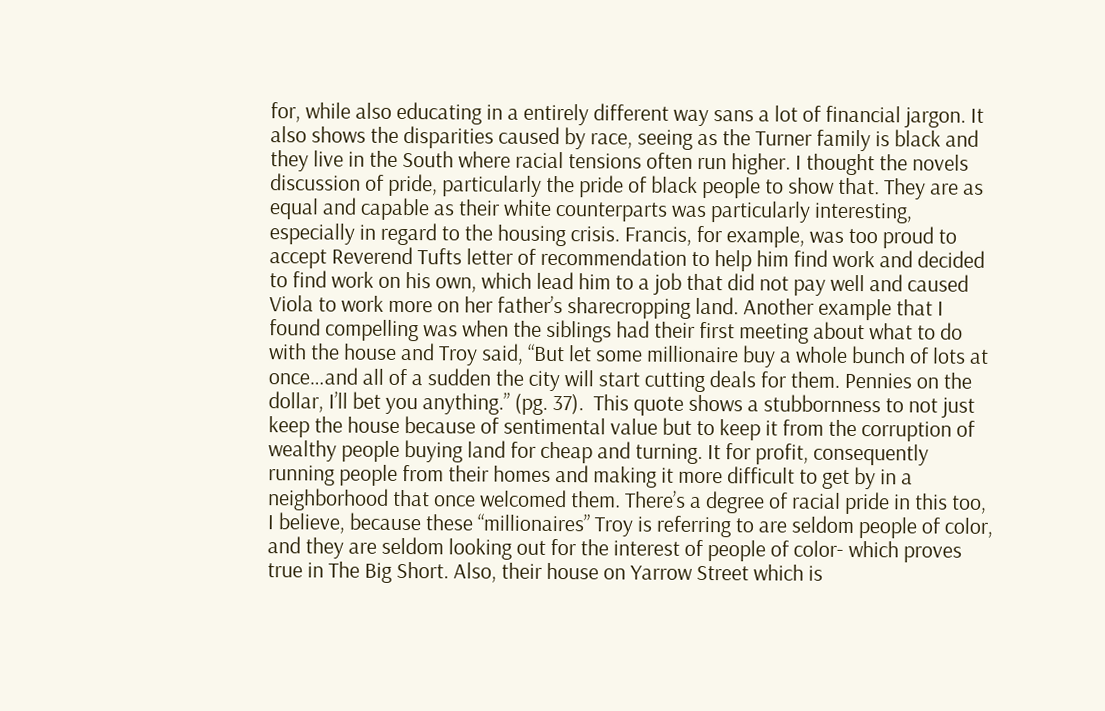for, while also educating in a entirely different way sans a lot of financial jargon. It also shows the disparities caused by race, seeing as the Turner family is black and they live in the South where racial tensions often run higher. I thought the novels discussion of pride, particularly the pride of black people to show that. They are as equal and capable as their white counterparts was particularly interesting, especially in regard to the housing crisis. Francis, for example, was too proud to accept Reverend Tufts letter of recommendation to help him find work and decided to find work on his own, which lead him to a job that did not pay well and caused Viola to work more on her father’s sharecropping land. Another example that I found compelling was when the siblings had their first meeting about what to do with the house and Troy said, “But let some millionaire buy a whole bunch of lots at once…and all of a sudden the city will start cutting deals for them. Pennies on the dollar, I’ll bet you anything.” (pg. 37).  This quote shows a stubbornness to not just keep the house because of sentimental value but to keep it from the corruption of wealthy people buying land for cheap and turning. It for profit, consequently running people from their homes and making it more difficult to get by in a neighborhood that once welcomed them. There’s a degree of racial pride in this too, I believe, because these “millionaires” Troy is referring to are seldom people of color, and they are seldom looking out for the interest of people of color- which proves true in The Big Short. Also, their house on Yarrow Street which is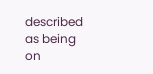described as being on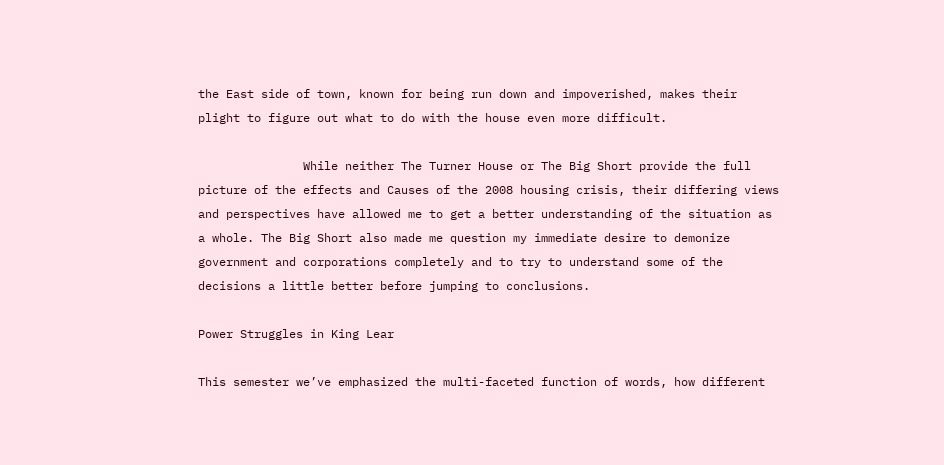the East side of town, known for being run down and impoverished, makes their plight to figure out what to do with the house even more difficult.

               While neither The Turner House or The Big Short provide the full picture of the effects and Causes of the 2008 housing crisis, their differing views and perspectives have allowed me to get a better understanding of the situation as a whole. The Big Short also made me question my immediate desire to demonize government and corporations completely and to try to understand some of the decisions a little better before jumping to conclusions.

Power Struggles in King Lear

This semester we’ve emphasized the multi-faceted function of words, how different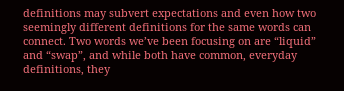definitions may subvert expectations and even how two seemingly different definitions for the same words can connect. Two words we’ve been focusing on are “liquid” and “swap”, and while both have common, everyday definitions, they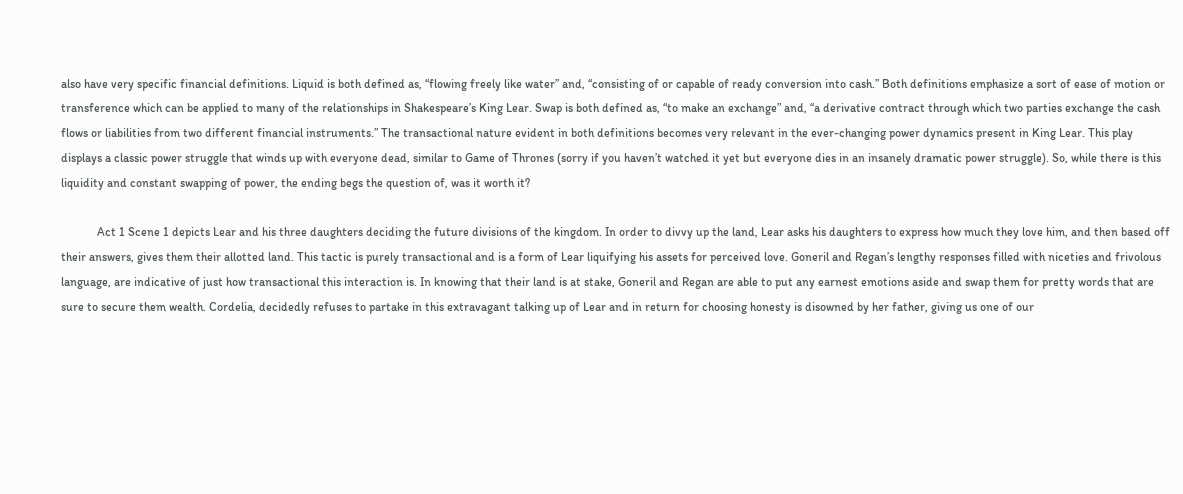also have very specific financial definitions. Liquid is both defined as, “flowing freely like water” and, “consisting of or capable of ready conversion into cash.” Both definitions emphasize a sort of ease of motion or transference which can be applied to many of the relationships in Shakespeare’s King Lear. Swap is both defined as, “to make an exchange” and, “a derivative contract through which two parties exchange the cash flows or liabilities from two different financial instruments.” The transactional nature evident in both definitions becomes very relevant in the ever-changing power dynamics present in King Lear. This play displays a classic power struggle that winds up with everyone dead, similar to Game of Thrones (sorry if you haven’t watched it yet but everyone dies in an insanely dramatic power struggle). So, while there is this liquidity and constant swapping of power, the ending begs the question of, was it worth it?

            Act 1 Scene 1 depicts Lear and his three daughters deciding the future divisions of the kingdom. In order to divvy up the land, Lear asks his daughters to express how much they love him, and then based off their answers, gives them their allotted land. This tactic is purely transactional and is a form of Lear liquifying his assets for perceived love. Goneril and Regan’s lengthy responses filled with niceties and frivolous language, are indicative of just how transactional this interaction is. In knowing that their land is at stake, Goneril and Regan are able to put any earnest emotions aside and swap them for pretty words that are sure to secure them wealth. Cordelia, decidedly refuses to partake in this extravagant talking up of Lear and in return for choosing honesty is disowned by her father, giving us one of our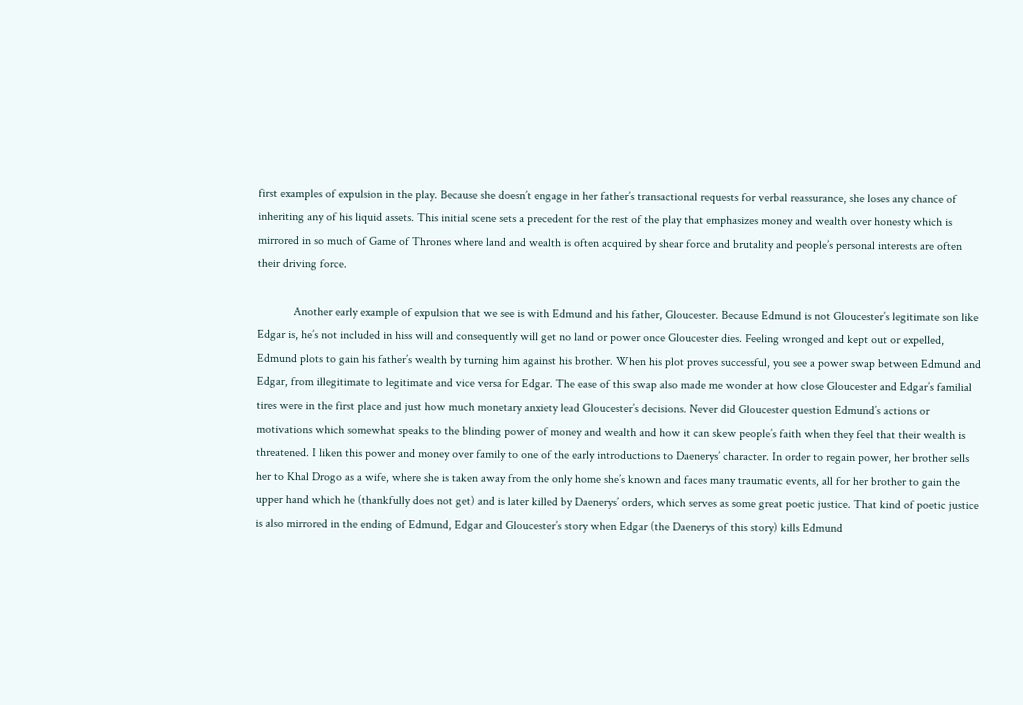first examples of expulsion in the play. Because she doesn’t engage in her father’s transactional requests for verbal reassurance, she loses any chance of inheriting any of his liquid assets. This initial scene sets a precedent for the rest of the play that emphasizes money and wealth over honesty which is mirrored in so much of Game of Thrones where land and wealth is often acquired by shear force and brutality and people’s personal interests are often their driving force.

            Another early example of expulsion that we see is with Edmund and his father, Gloucester. Because Edmund is not Gloucester’s legitimate son like Edgar is, he’s not included in hiss will and consequently will get no land or power once Gloucester dies. Feeling wronged and kept out or expelled, Edmund plots to gain his father’s wealth by turning him against his brother. When his plot proves successful, you see a power swap between Edmund and Edgar, from illegitimate to legitimate and vice versa for Edgar. The ease of this swap also made me wonder at how close Gloucester and Edgar’s familial tires were in the first place and just how much monetary anxiety lead Gloucester’s decisions. Never did Gloucester question Edmund’s actions or motivations which somewhat speaks to the blinding power of money and wealth and how it can skew people’s faith when they feel that their wealth is threatened. I liken this power and money over family to one of the early introductions to Daenerys’ character. In order to regain power, her brother sells her to Khal Drogo as a wife, where she is taken away from the only home she’s known and faces many traumatic events, all for her brother to gain the upper hand which he (thankfully does not get) and is later killed by Daenerys’ orders, which serves as some great poetic justice. That kind of poetic justice is also mirrored in the ending of Edmund, Edgar and Gloucester’s story when Edgar (the Daenerys of this story) kills Edmund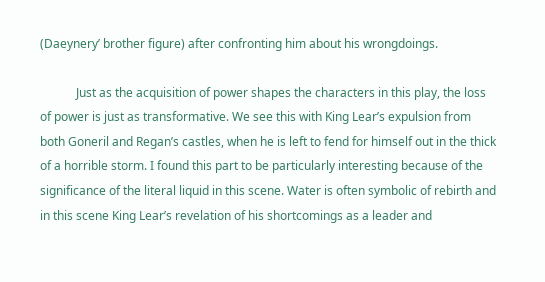(Daeynery’ brother figure) after confronting him about his wrongdoings.

            Just as the acquisition of power shapes the characters in this play, the loss of power is just as transformative. We see this with King Lear’s expulsion from both Goneril and Regan’s castles, when he is left to fend for himself out in the thick of a horrible storm. I found this part to be particularly interesting because of the significance of the literal liquid in this scene. Water is often symbolic of rebirth and in this scene King Lear’s revelation of his shortcomings as a leader and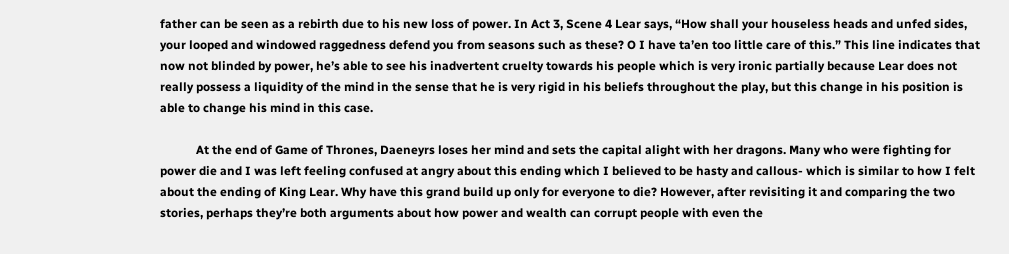father can be seen as a rebirth due to his new loss of power. In Act 3, Scene 4 Lear says, “How shall your houseless heads and unfed sides, your looped and windowed raggedness defend you from seasons such as these? O I have ta’en too little care of this.” This line indicates that now not blinded by power, he’s able to see his inadvertent cruelty towards his people which is very ironic partially because Lear does not really possess a liquidity of the mind in the sense that he is very rigid in his beliefs throughout the play, but this change in his position is able to change his mind in this case.

            At the end of Game of Thrones, Daeneyrs loses her mind and sets the capital alight with her dragons. Many who were fighting for power die and I was left feeling confused at angry about this ending which I believed to be hasty and callous- which is similar to how I felt about the ending of King Lear. Why have this grand build up only for everyone to die? However, after revisiting it and comparing the two stories, perhaps they’re both arguments about how power and wealth can corrupt people with even the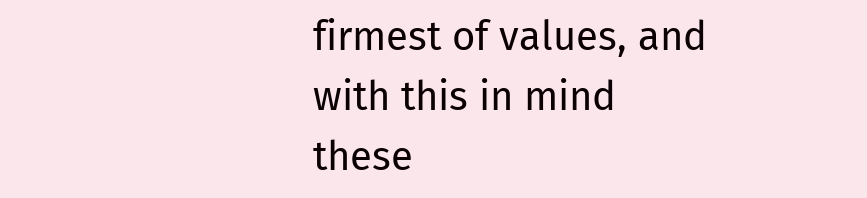firmest of values, and with this in mind these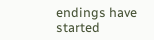endings have started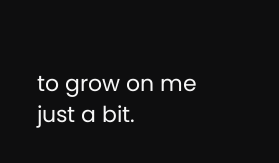to grow on me just a bit.